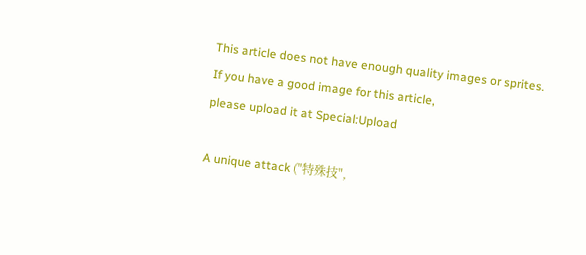This article does not have enough quality images or sprites.
If you have a good image for this article,
please upload it at Special:Upload

A unique attack ("特殊技",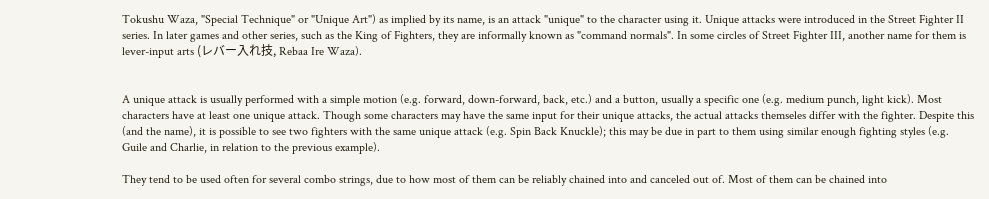Tokushu Waza, "Special Technique" or "Unique Art") as implied by its name, is an attack "unique" to the character using it. Unique attacks were introduced in the Street Fighter II series. In later games and other series, such as the King of Fighters, they are informally known as "command normals". In some circles of Street Fighter III, another name for them is lever-input arts (レバー入れ技, Rebaa Ire Waza).


A unique attack is usually performed with a simple motion (e.g. forward, down-forward, back, etc.) and a button, usually a specific one (e.g. medium punch, light kick). Most characters have at least one unique attack. Though some characters may have the same input for their unique attacks, the actual attacks themseles differ with the fighter. Despite this (and the name), it is possible to see two fighters with the same unique attack (e.g. Spin Back Knuckle); this may be due in part to them using similar enough fighting styles (e.g. Guile and Charlie, in relation to the previous example).

They tend to be used often for several combo strings, due to how most of them can be reliably chained into and canceled out of. Most of them can be chained into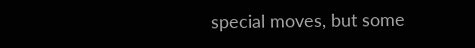special moves, but some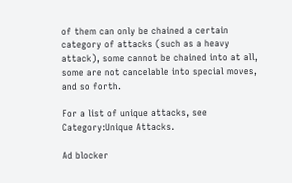of them can only be chained a certain category of attacks (such as a heavy attack), some cannot be chained into at all, some are not cancelable into special moves, and so forth.

For a list of unique attacks, see Category:Unique Attacks.

Ad blocker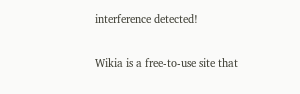interference detected!

Wikia is a free-to-use site that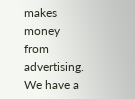makes money from advertising. We have a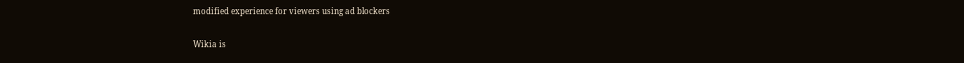modified experience for viewers using ad blockers

Wikia is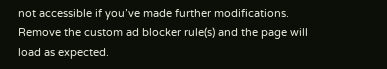not accessible if you’ve made further modifications. Remove the custom ad blocker rule(s) and the page will load as expected.